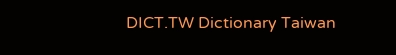DICT.TW Dictionary Taiwan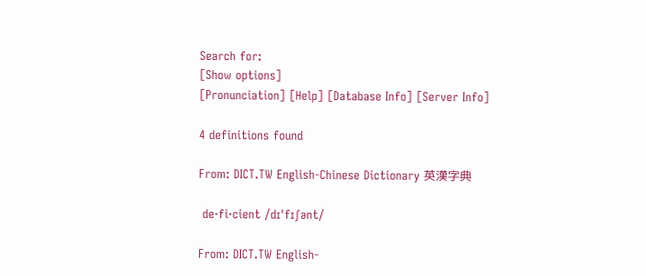Search for:
[Show options]
[Pronunciation] [Help] [Database Info] [Server Info]

4 definitions found

From: DICT.TW English-Chinese Dictionary 英漢字典

 de·fi·cient /dɪˈfɪʃənt/

From: DICT.TW English-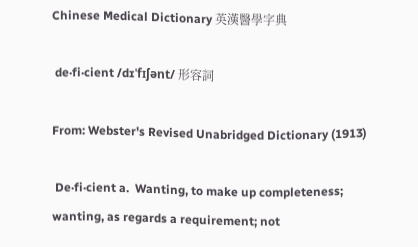Chinese Medical Dictionary 英漢醫學字典

 de·fi·cient /dɪˈfɪʃənt/ 形容詞

From: Webster's Revised Unabridged Dictionary (1913)

 De·fi·cient a.  Wanting, to make up completeness; wanting, as regards a requirement; not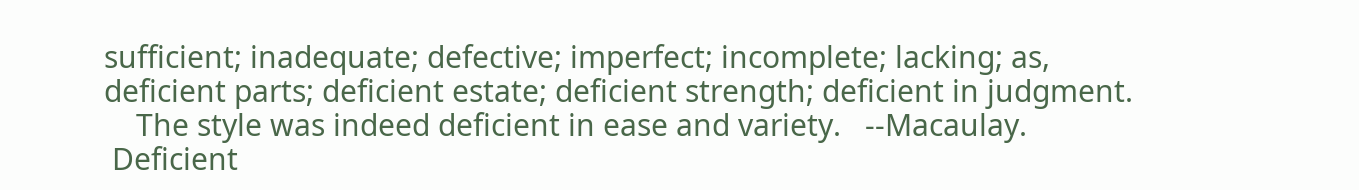sufficient; inadequate; defective; imperfect; incomplete; lacking; as, deficient parts; deficient estate; deficient strength; deficient in judgment.
    The style was indeed deficient in ease and variety.   --Macaulay.
 Deficient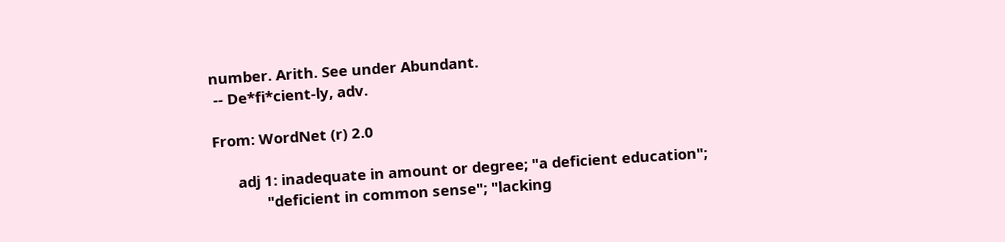number. Arith. See under Abundant.
 -- De*fi*cient-ly, adv.

From: WordNet (r) 2.0

      adj 1: inadequate in amount or degree; "a deficient education";
             "deficient in common sense"; "lacking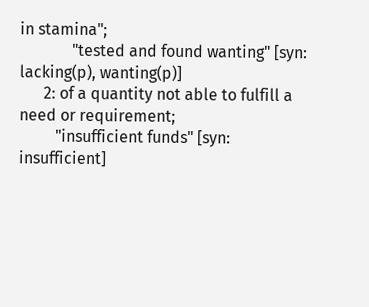in stamina";
             "tested and found wanting" [syn: lacking(p), wanting(p)]
      2: of a quantity not able to fulfill a need or requirement;
         "insufficient funds" [syn: insufficient]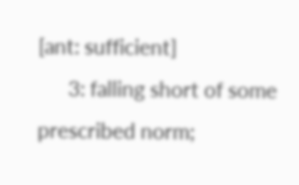[ant: sufficient]
      3: falling short of some prescribed norm;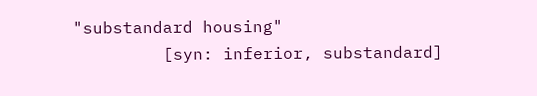"substandard housing"
         [syn: inferior, substandard]